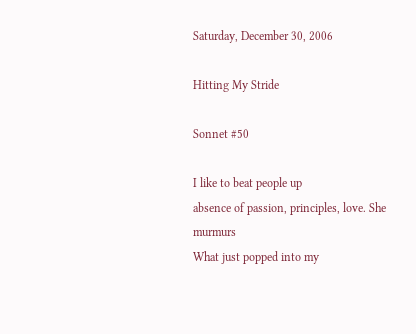Saturday, December 30, 2006

Hitting My Stride

Sonnet #50

I like to beat people up
absence of passion, principles, love. She murmurs
What just popped into my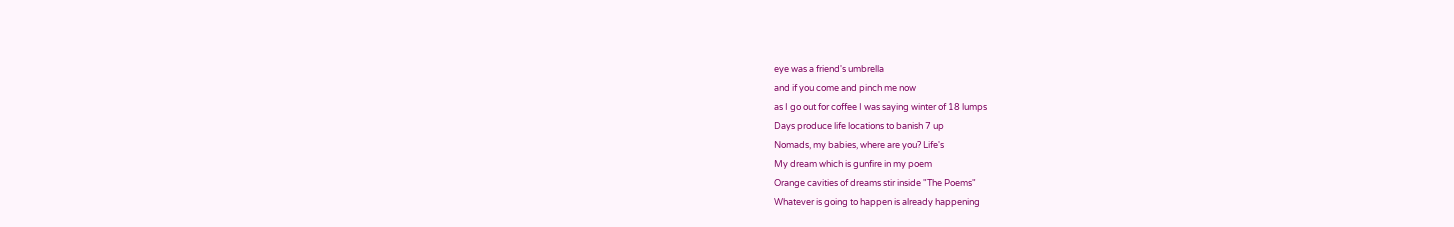eye was a friend's umbrella
and if you come and pinch me now
as I go out for coffee I was saying winter of 18 lumps
Days produce life locations to banish 7 up
Nomads, my babies, where are you? Life's
My dream which is gunfire in my poem
Orange cavities of dreams stir inside "The Poems"
Whatever is going to happen is already happening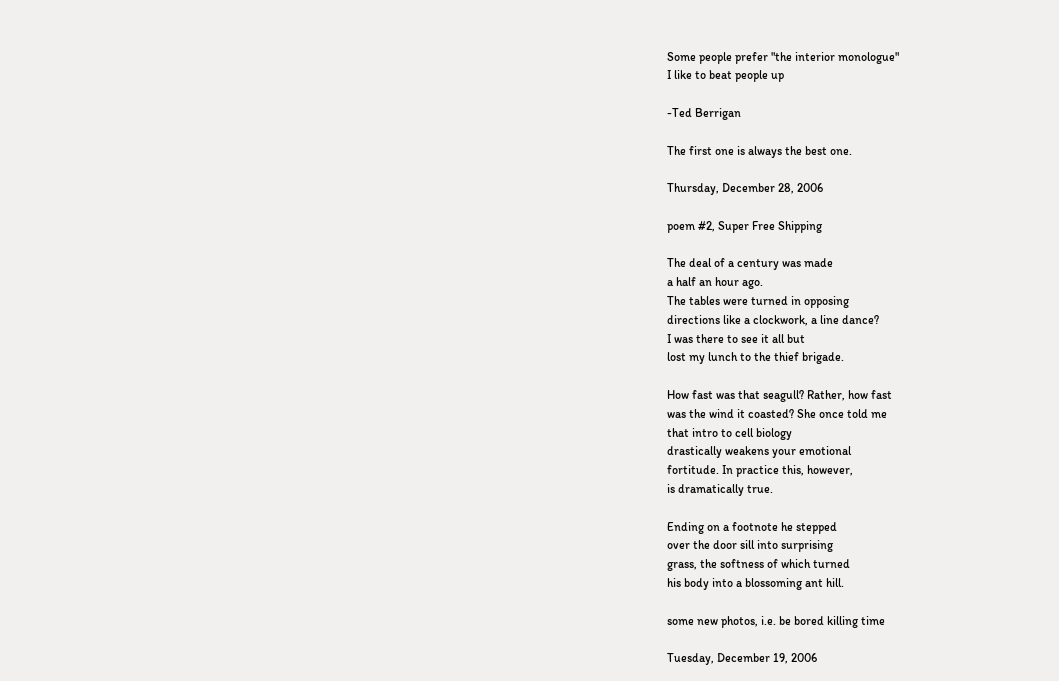Some people prefer "the interior monologue"
I like to beat people up

-Ted Berrigan

The first one is always the best one.

Thursday, December 28, 2006

poem #2, Super Free Shipping

The deal of a century was made
a half an hour ago.
The tables were turned in opposing
directions like a clockwork, a line dance?
I was there to see it all but
lost my lunch to the thief brigade.

How fast was that seagull? Rather, how fast
was the wind it coasted? She once told me
that intro to cell biology
drastically weakens your emotional
fortitude. In practice this, however,
is dramatically true.

Ending on a footnote he stepped
over the door sill into surprising
grass, the softness of which turned
his body into a blossoming ant hill.

some new photos, i.e. be bored killing time

Tuesday, December 19, 2006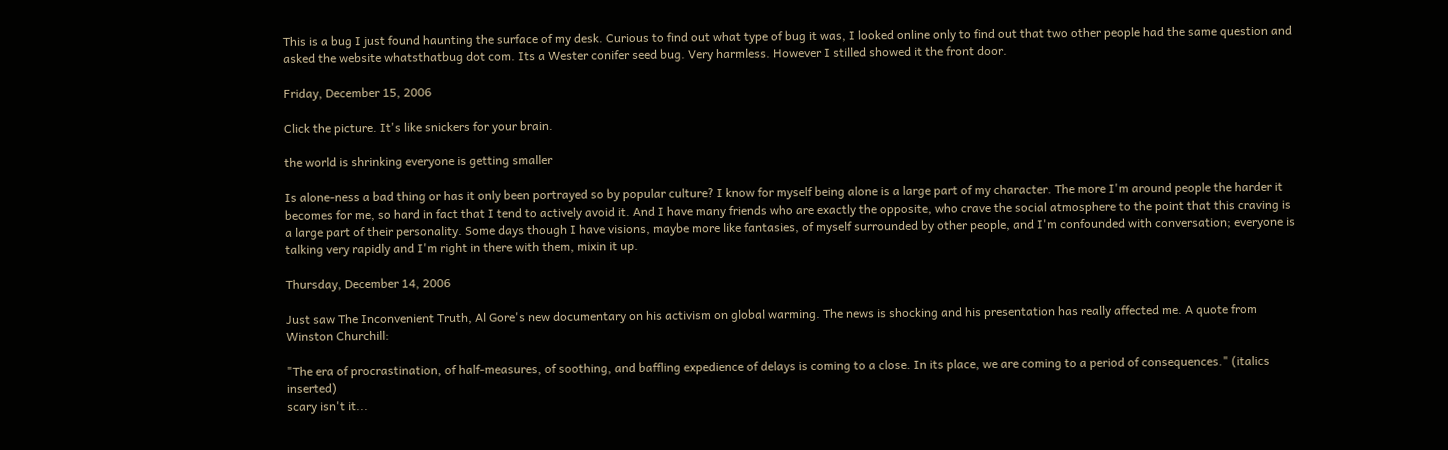This is a bug I just found haunting the surface of my desk. Curious to find out what type of bug it was, I looked online only to find out that two other people had the same question and asked the website whatsthatbug dot com. Its a Wester conifer seed bug. Very harmless. However I stilled showed it the front door.

Friday, December 15, 2006

Click the picture. It's like snickers for your brain.

the world is shrinking everyone is getting smaller

Is alone-ness a bad thing or has it only been portrayed so by popular culture? I know for myself being alone is a large part of my character. The more I'm around people the harder it becomes for me, so hard in fact that I tend to actively avoid it. And I have many friends who are exactly the opposite, who crave the social atmosphere to the point that this craving is a large part of their personality. Some days though I have visions, maybe more like fantasies, of myself surrounded by other people, and I'm confounded with conversation; everyone is talking very rapidly and I'm right in there with them, mixin it up.

Thursday, December 14, 2006

Just saw The Inconvenient Truth, Al Gore's new documentary on his activism on global warming. The news is shocking and his presentation has really affected me. A quote from Winston Churchill:

"The era of procrastination, of half-measures, of soothing, and baffling expedience of delays is coming to a close. In its place, we are coming to a period of consequences." (italics inserted)
scary isn't it...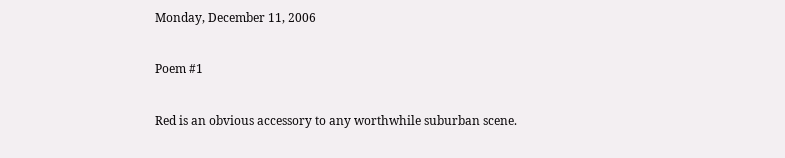Monday, December 11, 2006

Poem #1

Red is an obvious accessory to any worthwhile suburban scene.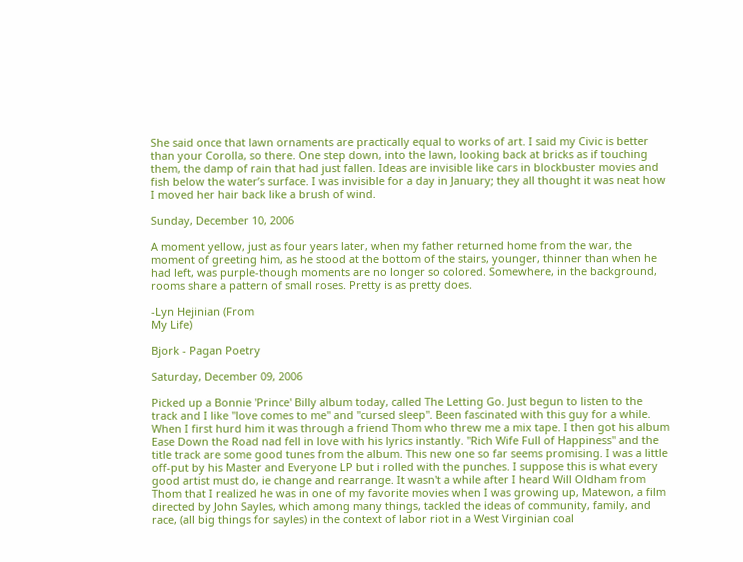She said once that lawn ornaments are practically equal to works of art. I said my Civic is better than your Corolla, so there. One step down, into the lawn, looking back at bricks as if touching them, the damp of rain that had just fallen. Ideas are invisible like cars in blockbuster movies and fish below the water’s surface. I was invisible for a day in January; they all thought it was neat how I moved her hair back like a brush of wind.

Sunday, December 10, 2006

A moment yellow, just as four years later, when my father returned home from the war, the moment of greeting him, as he stood at the bottom of the stairs, younger, thinner than when he had left, was purple-though moments are no longer so colored. Somewhere, in the background, rooms share a pattern of small roses. Pretty is as pretty does.

-Lyn Hejinian (From
My Life)

Bjork - Pagan Poetry

Saturday, December 09, 2006

Picked up a Bonnie 'Prince' Billy album today, called The Letting Go. Just begun to listen to the track and I like "love comes to me" and "cursed sleep". Been fascinated with this guy for a while. When I first hurd him it was through a friend Thom who threw me a mix tape. I then got his album Ease Down the Road nad fell in love with his lyrics instantly. "Rich Wife Full of Happiness" and the title track are some good tunes from the album. This new one so far seems promising. I was a little off-put by his Master and Everyone LP but i rolled with the punches. I suppose this is what every good artist must do, ie change and rearrange. It wasn't a while after I heard Will Oldham from Thom that I realized he was in one of my favorite movies when I was growing up, Matewon, a film directed by John Sayles, which among many things, tackled the ideas of community, family, and race, (all big things for sayles) in the context of labor riot in a West Virginian coal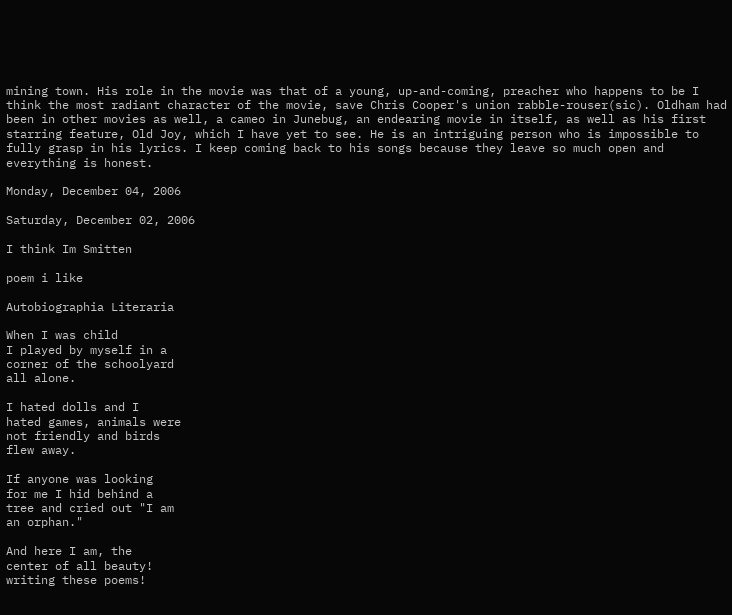mining town. His role in the movie was that of a young, up-and-coming, preacher who happens to be I think the most radiant character of the movie, save Chris Cooper's union rabble-rouser(sic). Oldham had been in other movies as well, a cameo in Junebug, an endearing movie in itself, as well as his first starring feature, Old Joy, which I have yet to see. He is an intriguing person who is impossible to fully grasp in his lyrics. I keep coming back to his songs because they leave so much open and everything is honest.

Monday, December 04, 2006

Saturday, December 02, 2006

I think Im Smitten

poem i like

Autobiographia Literaria

When I was child
I played by myself in a
corner of the schoolyard
all alone.

I hated dolls and I
hated games, animals were
not friendly and birds
flew away.

If anyone was looking
for me I hid behind a
tree and cried out "I am
an orphan."

And here I am, the
center of all beauty!
writing these poems!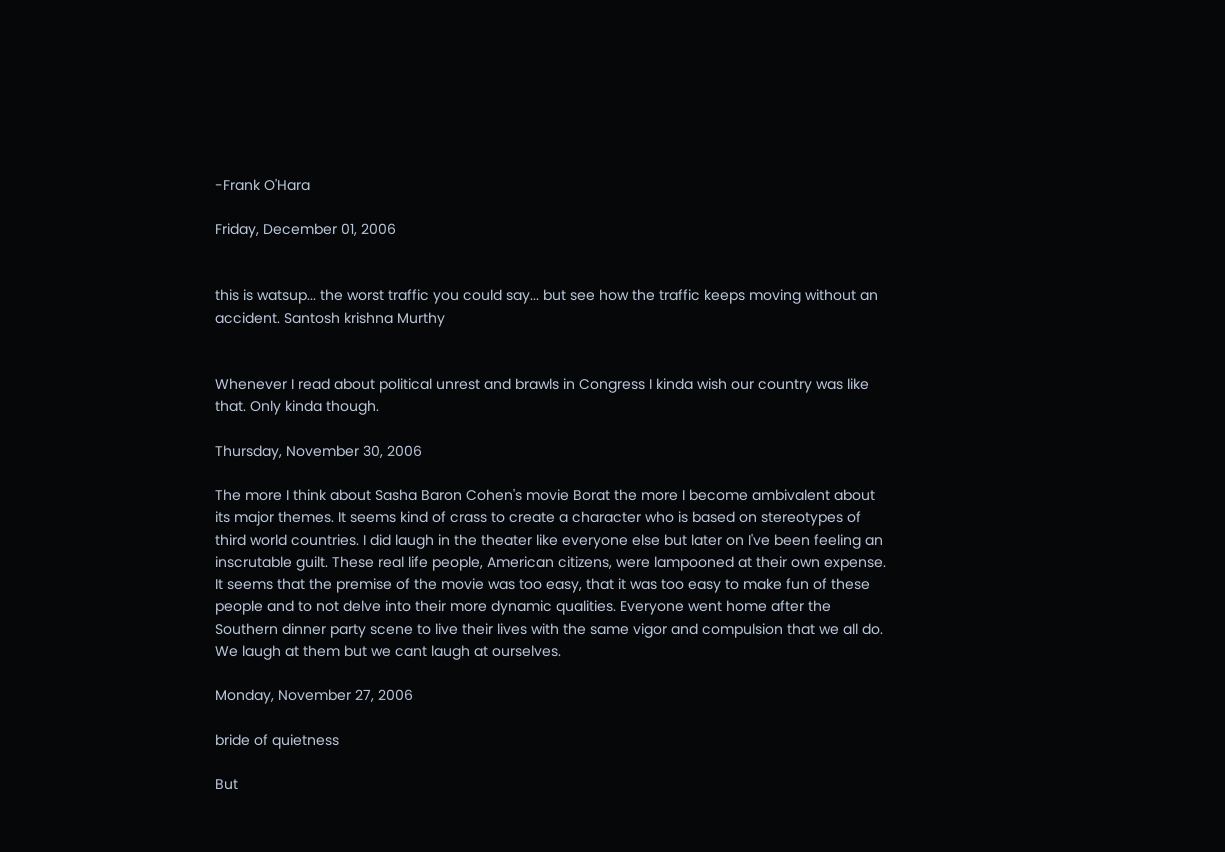-Frank O'Hara

Friday, December 01, 2006


this is watsup... the worst traffic you could say... but see how the traffic keeps moving without an accident. Santosh krishna Murthy


Whenever I read about political unrest and brawls in Congress I kinda wish our country was like that. Only kinda though.

Thursday, November 30, 2006

The more I think about Sasha Baron Cohen's movie Borat the more I become ambivalent about its major themes. It seems kind of crass to create a character who is based on stereotypes of third world countries. I did laugh in the theater like everyone else but later on I've been feeling an inscrutable guilt. These real life people, American citizens, were lampooned at their own expense. It seems that the premise of the movie was too easy, that it was too easy to make fun of these people and to not delve into their more dynamic qualities. Everyone went home after the Southern dinner party scene to live their lives with the same vigor and compulsion that we all do. We laugh at them but we cant laugh at ourselves.

Monday, November 27, 2006

bride of quietness

But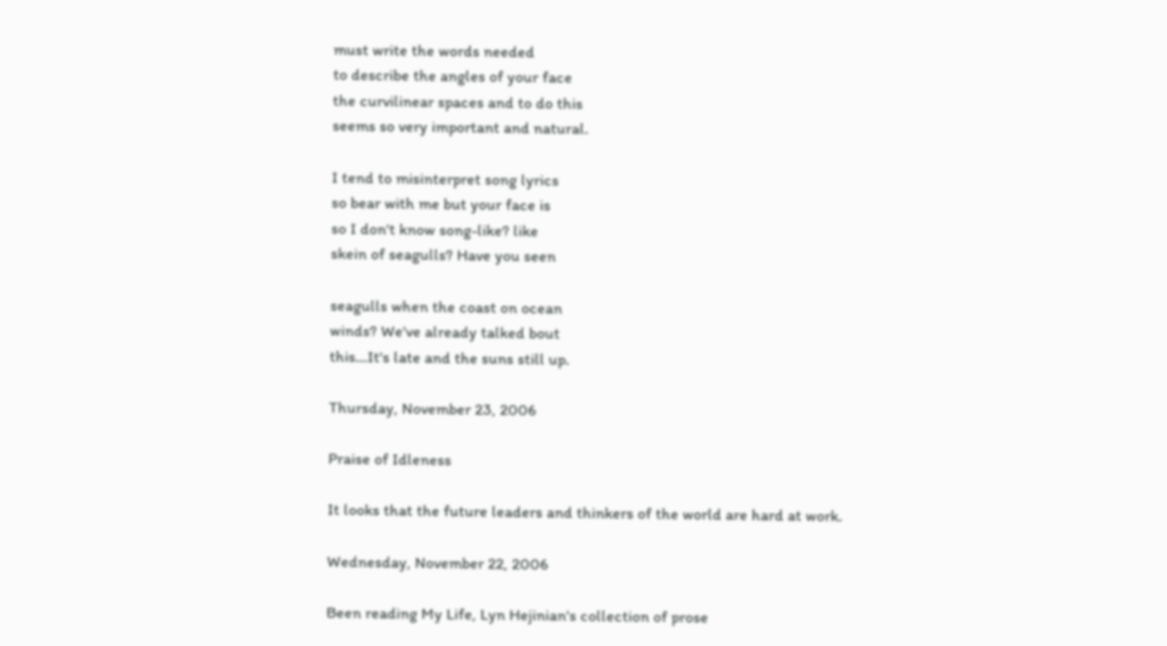must write the words needed
to describe the angles of your face
the curvilinear spaces and to do this
seems so very important and natural.

I tend to misinterpret song lyrics
so bear with me but your face is
so I don't know song-like? like
skein of seagulls? Have you seen

seagulls when the coast on ocean
winds? We've already talked bout
this...It's late and the suns still up.

Thursday, November 23, 2006

Praise of Idleness

It looks that the future leaders and thinkers of the world are hard at work.

Wednesday, November 22, 2006

Been reading My Life, Lyn Hejinian's collection of prose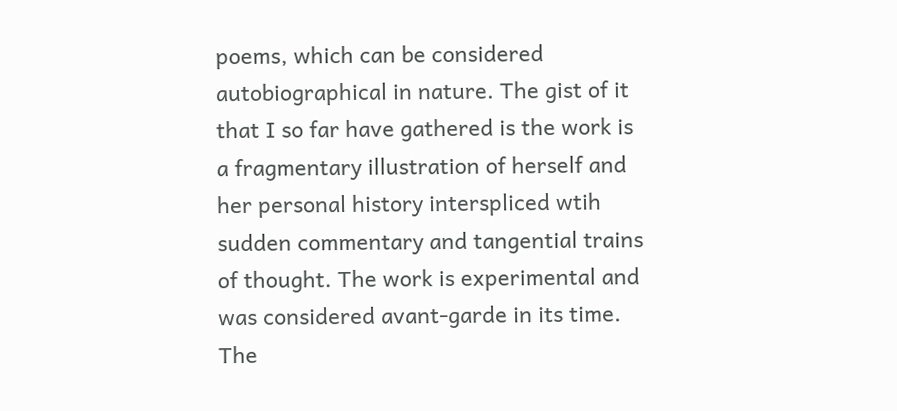poems, which can be considered autobiographical in nature. The gist of it that I so far have gathered is the work is a fragmentary illustration of herself and her personal history interspliced wtih sudden commentary and tangential trains of thought. The work is experimental and was considered avant-garde in its time. The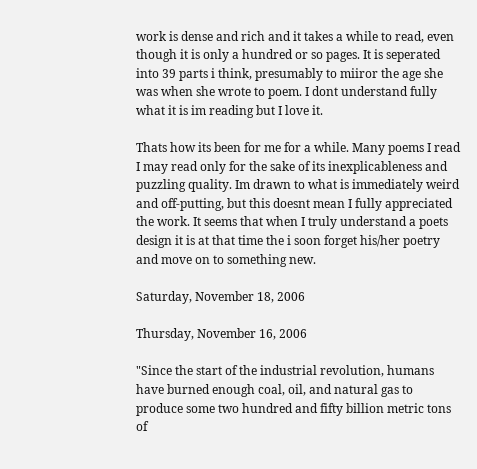work is dense and rich and it takes a while to read, even though it is only a hundred or so pages. It is seperated into 39 parts i think, presumably to miiror the age she was when she wrote to poem. I dont understand fully what it is im reading but I love it.

Thats how its been for me for a while. Many poems I read I may read only for the sake of its inexplicableness and puzzling quality. Im drawn to what is immediately weird and off-putting, but this doesnt mean I fully appreciated the work. It seems that when I truly understand a poets design it is at that time the i soon forget his/her poetry and move on to something new.

Saturday, November 18, 2006

Thursday, November 16, 2006

"Since the start of the industrial revolution, humans have burned enough coal, oil, and natural gas to produce some two hundred and fifty billion metric tons of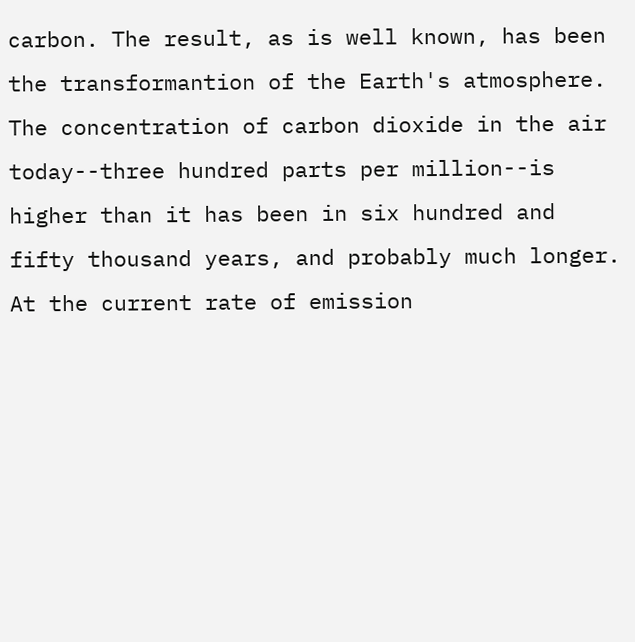carbon. The result, as is well known, has been the transformantion of the Earth's atmosphere. The concentration of carbon dioxide in the air today--three hundred parts per million--is higher than it has been in six hundred and fifty thousand years, and probably much longer. At the current rate of emission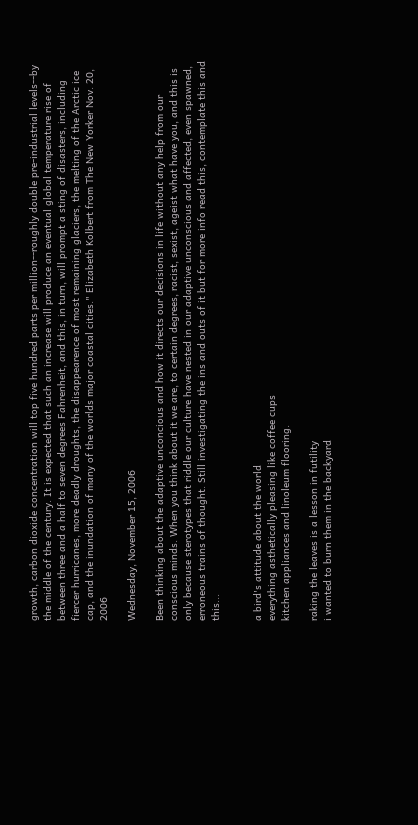growth, carbon dioxide concentration will top five hundred parts per million--roughly double pre-industrial levels--by the middle of the century. It is expected that such an increase will produce an eventual global temperature rise of between three and a half to seven degrees Fahrenheit, and this, in turn, will prompt a sting of disasters, including fiercer hurricanes, more deadly droughts, the disappearence of most remaining glaciers, the melting of the Arctic ice cap, and the inundation of many of the worlds major coastal cities." Elizabeth Kolbert from The New Yorker Nov. 20, 2006

Wednesday, November 15, 2006

Been thinking about the adaptive unconcious and how it directs our decisions in life without any help from our conscious minds. When you think about it we are, to certain degrees, racist, sexist, ageist what have you, and this is only because sterotypes that riddle our culture have nested in our adaptive unconscious and affected, even spawned, erroneous trains of thought. Still investigating the ins and outs of it but for more info read this, contemplate this and this...


a bird's attitude about the world
everything asthetically pleasing like coffee cups
kitchen appliances and linoleum flooring.

raking the leaves is a lesson in futility
i wanted to burn them in the backyard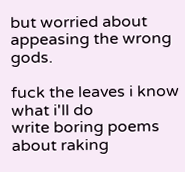but worried about appeasing the wrong gods.

fuck the leaves i know what i'll do
write boring poems about raking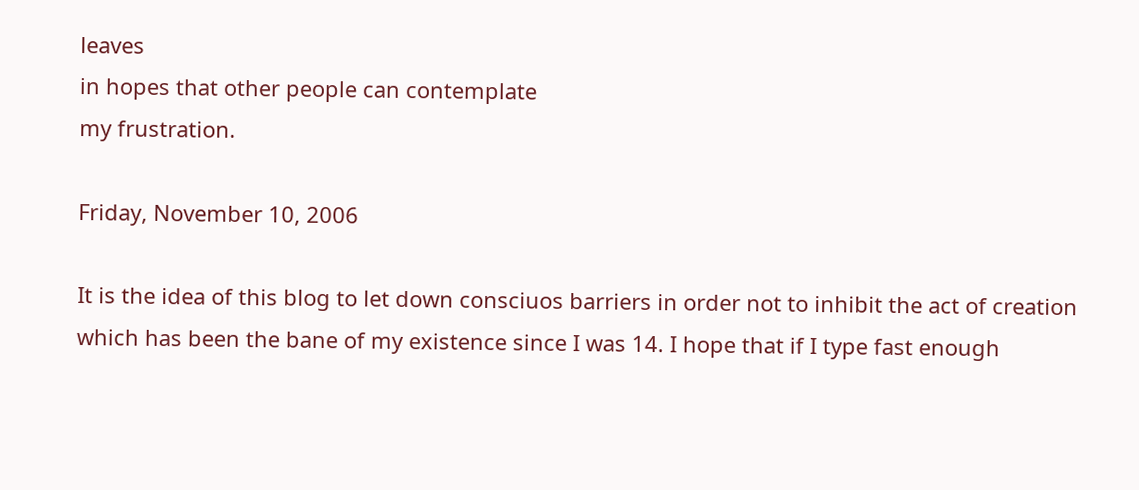leaves
in hopes that other people can contemplate
my frustration.

Friday, November 10, 2006

It is the idea of this blog to let down consciuos barriers in order not to inhibit the act of creation which has been the bane of my existence since I was 14. I hope that if I type fast enough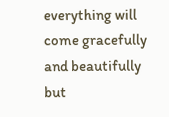everything will come gracefully and beautifully but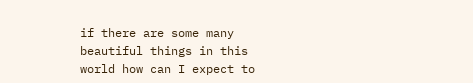if there are some many beautiful things in this world how can I expect to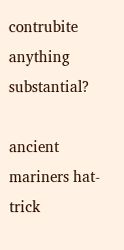contrubite anything substantial?

ancient mariners hat-trick